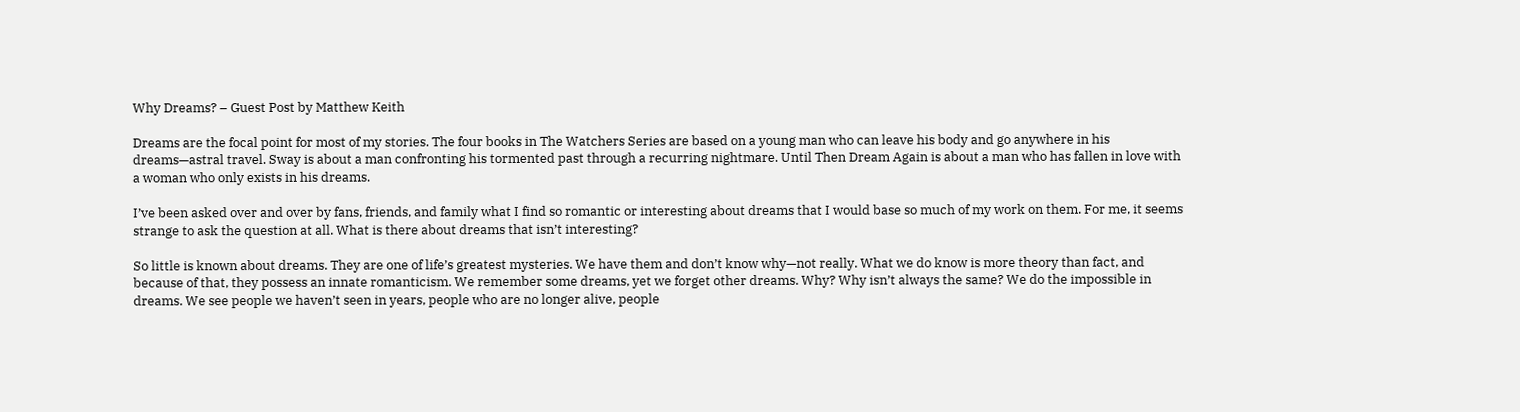Why Dreams? – Guest Post by Matthew Keith

Dreams are the focal point for most of my stories. The four books in The Watchers Series are based on a young man who can leave his body and go anywhere in his dreams—astral travel. Sway is about a man confronting his tormented past through a recurring nightmare. Until Then Dream Again is about a man who has fallen in love with a woman who only exists in his dreams.

I’ve been asked over and over by fans, friends, and family what I find so romantic or interesting about dreams that I would base so much of my work on them. For me, it seems strange to ask the question at all. What is there about dreams that isn’t interesting?

So little is known about dreams. They are one of life’s greatest mysteries. We have them and don’t know why—not really. What we do know is more theory than fact, and because of that, they possess an innate romanticism. We remember some dreams, yet we forget other dreams. Why? Why isn’t always the same? We do the impossible in dreams. We see people we haven’t seen in years, people who are no longer alive, people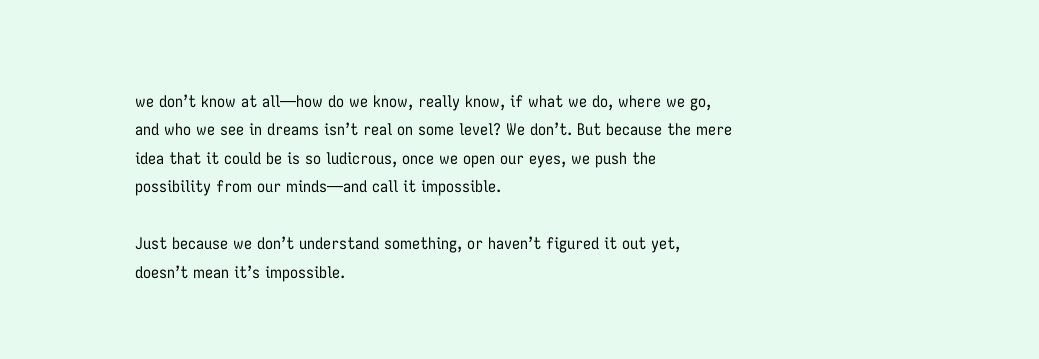we don’t know at all—how do we know, really know, if what we do, where we go, and who we see in dreams isn’t real on some level? We don’t. But because the mere idea that it could be is so ludicrous, once we open our eyes, we push the possibility from our minds—and call it impossible.

Just because we don’t understand something, or haven’t figured it out yet, doesn’t mean it’s impossible.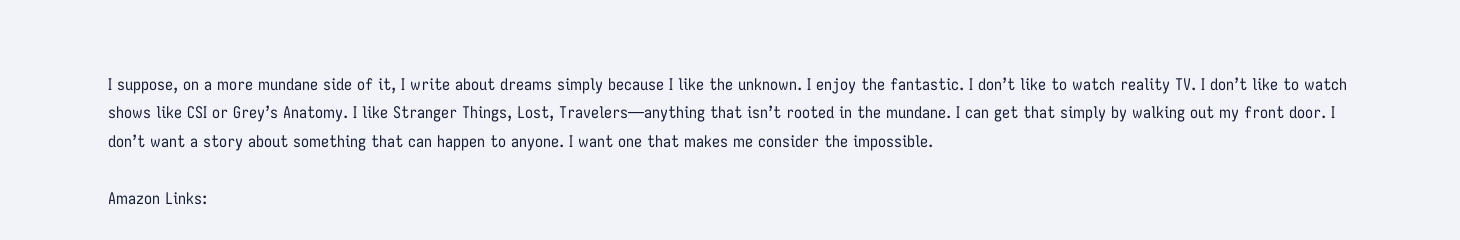I suppose, on a more mundane side of it, I write about dreams simply because I like the unknown. I enjoy the fantastic. I don’t like to watch reality TV. I don’t like to watch shows like CSI or Grey’s Anatomy. I like Stranger Things, Lost, Travelers—anything that isn’t rooted in the mundane. I can get that simply by walking out my front door. I don’t want a story about something that can happen to anyone. I want one that makes me consider the impossible.

Amazon Links: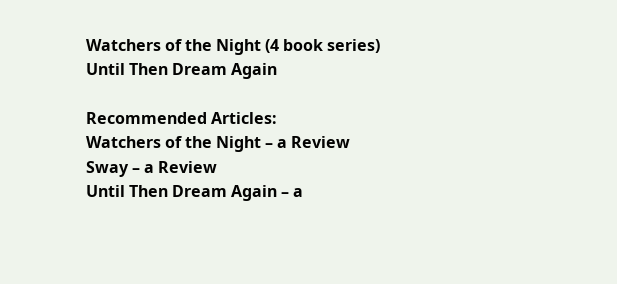Watchers of the Night (4 book series)
Until Then Dream Again

Recommended Articles:
Watchers of the Night – a Review
Sway – a Review
Until Then Dream Again – a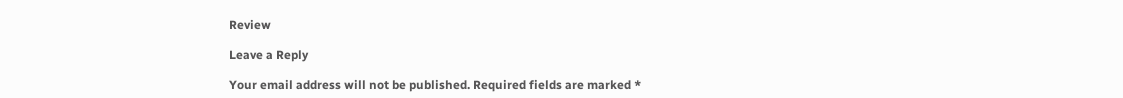Review

Leave a Reply

Your email address will not be published. Required fields are marked *